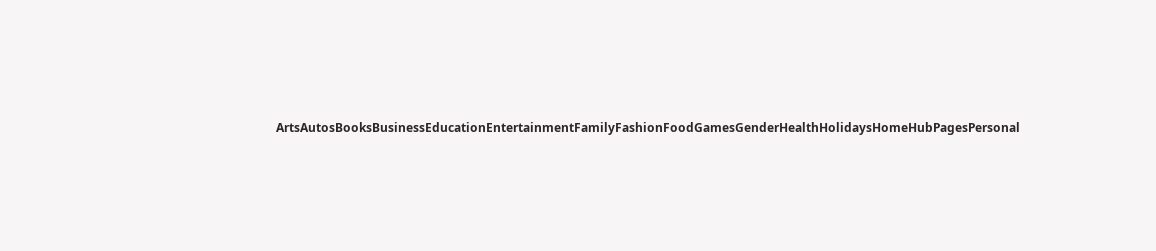ArtsAutosBooksBusinessEducationEntertainmentFamilyFashionFoodGamesGenderHealthHolidaysHomeHubPagesPersonal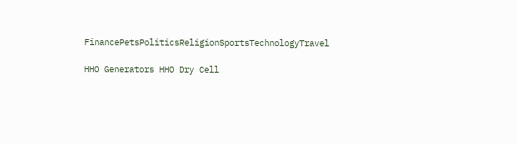FinancePetsPoliticsReligionSportsTechnologyTravel

HHO Generators HHO Dry Cell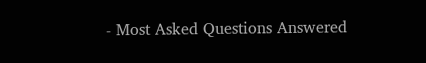- Most Asked Questions Answered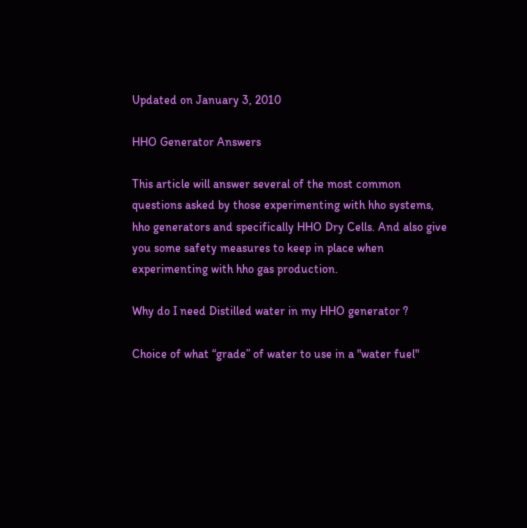Updated on January 3, 2010

HHO Generator Answers

This article will answer several of the most common questions asked by those experimenting with hho systems, hho generators and specifically HHO Dry Cells. And also give you some safety measures to keep in place when experimenting with hho gas production.

Why do I need Distilled water in my HHO generator ?

Choice of what “grade” of water to use in a "water fuel"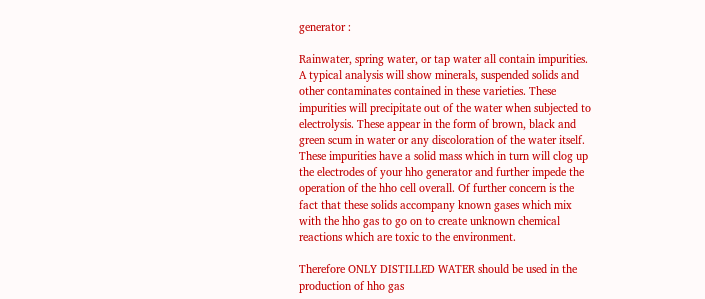generator :

Rainwater, spring water, or tap water all contain impurities. A typical analysis will show minerals, suspended solids and other contaminates contained in these varieties. These impurities will precipitate out of the water when subjected to electrolysis. These appear in the form of brown, black and green scum in water or any discoloration of the water itself. These impurities have a solid mass which in turn will clog up the electrodes of your hho generator and further impede the operation of the hho cell overall. Of further concern is the fact that these solids accompany known gases which mix with the hho gas to go on to create unknown chemical reactions which are toxic to the environment.

Therefore ONLY DISTILLED WATER should be used in the production of hho gas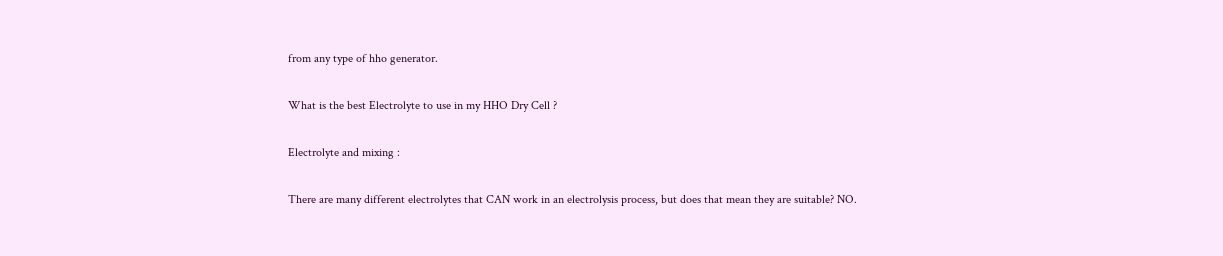from any type of hho generator.

What is the best Electrolyte to use in my HHO Dry Cell ?

Electrolyte and mixing :

There are many different electrolytes that CAN work in an electrolysis process, but does that mean they are suitable? NO.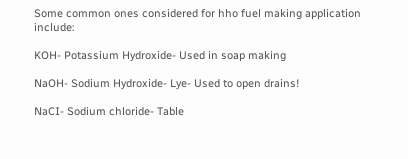Some common ones considered for hho fuel making application include:

KOH- Potassium Hydroxide- Used in soap making

NaOH- Sodium Hydroxide- Lye- Used to open drains!

NaCI- Sodium chloride- Table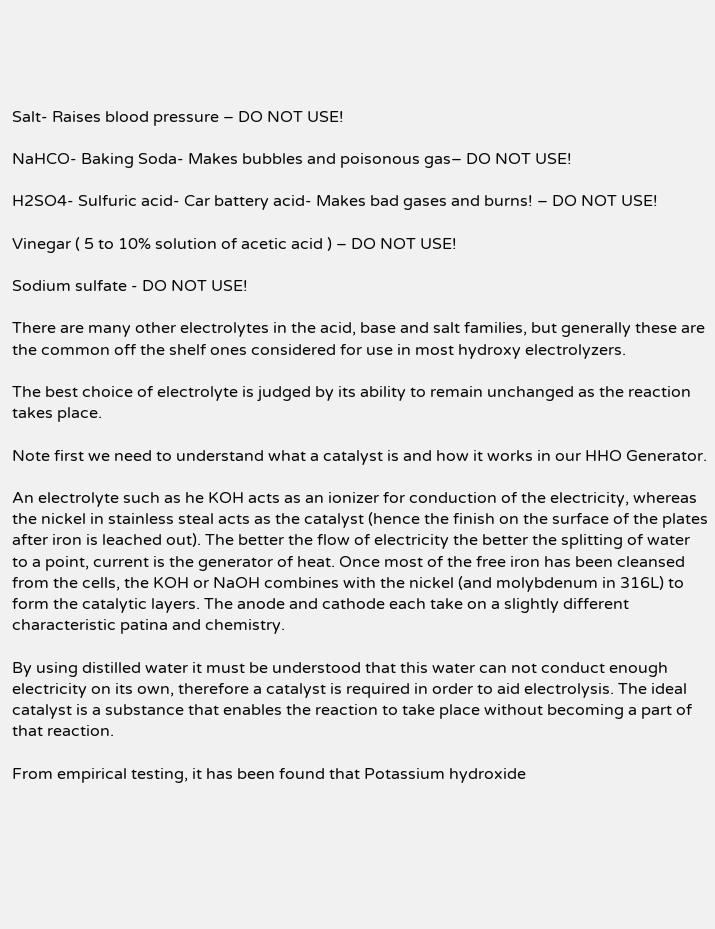Salt- Raises blood pressure – DO NOT USE!

NaHCO- Baking Soda- Makes bubbles and poisonous gas– DO NOT USE!

H2SO4- Sulfuric acid- Car battery acid- Makes bad gases and burns! – DO NOT USE!

Vinegar ( 5 to 10% solution of acetic acid ) – DO NOT USE!

Sodium sulfate - DO NOT USE!

There are many other electrolytes in the acid, base and salt families, but generally these are the common off the shelf ones considered for use in most hydroxy electrolyzers.

The best choice of electrolyte is judged by its ability to remain unchanged as the reaction takes place.

Note first we need to understand what a catalyst is and how it works in our HHO Generator.

An electrolyte such as he KOH acts as an ionizer for conduction of the electricity, whereas the nickel in stainless steal acts as the catalyst (hence the finish on the surface of the plates after iron is leached out). The better the flow of electricity the better the splitting of water to a point, current is the generator of heat. Once most of the free iron has been cleansed from the cells, the KOH or NaOH combines with the nickel (and molybdenum in 316L) to form the catalytic layers. The anode and cathode each take on a slightly different characteristic patina and chemistry.

By using distilled water it must be understood that this water can not conduct enough electricity on its own, therefore a catalyst is required in order to aid electrolysis. The ideal catalyst is a substance that enables the reaction to take place without becoming a part of that reaction.

From empirical testing, it has been found that Potassium hydroxide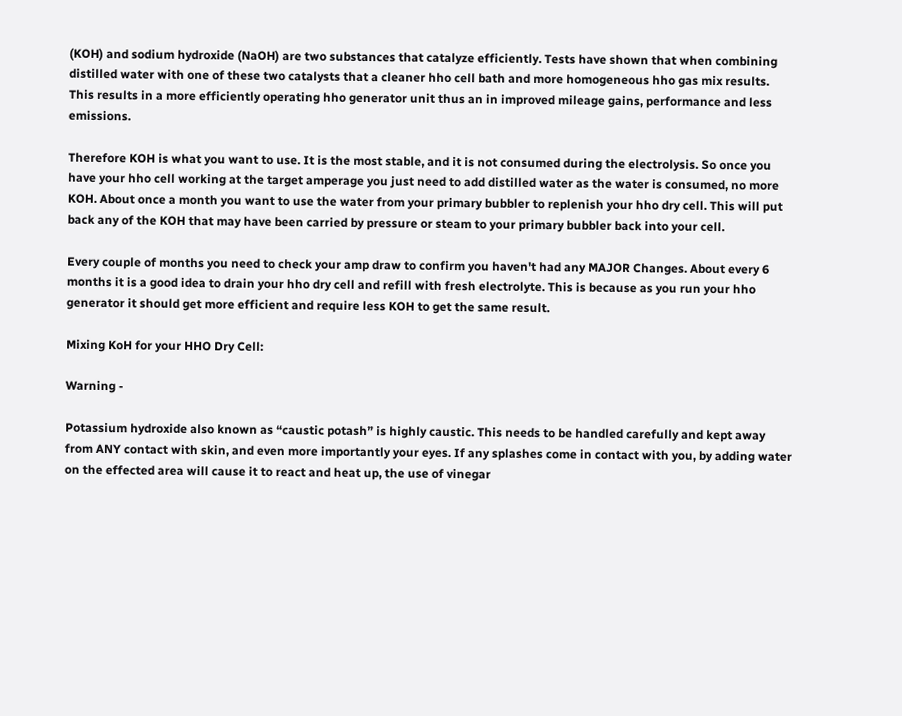(KOH) and sodium hydroxide (NaOH) are two substances that catalyze efficiently. Tests have shown that when combining distilled water with one of these two catalysts that a cleaner hho cell bath and more homogeneous hho gas mix results. This results in a more efficiently operating hho generator unit thus an in improved mileage gains, performance and less emissions.

Therefore KOH is what you want to use. It is the most stable, and it is not consumed during the electrolysis. So once you have your hho cell working at the target amperage you just need to add distilled water as the water is consumed, no more KOH. About once a month you want to use the water from your primary bubbler to replenish your hho dry cell. This will put back any of the KOH that may have been carried by pressure or steam to your primary bubbler back into your cell.

Every couple of months you need to check your amp draw to confirm you haven't had any MAJOR Changes. About every 6 months it is a good idea to drain your hho dry cell and refill with fresh electrolyte. This is because as you run your hho generator it should get more efficient and require less KOH to get the same result.

Mixing KoH for your HHO Dry Cell:

Warning -

Potassium hydroxide also known as “caustic potash” is highly caustic. This needs to be handled carefully and kept away from ANY contact with skin, and even more importantly your eyes. If any splashes come in contact with you, by adding water on the effected area will cause it to react and heat up, the use of vinegar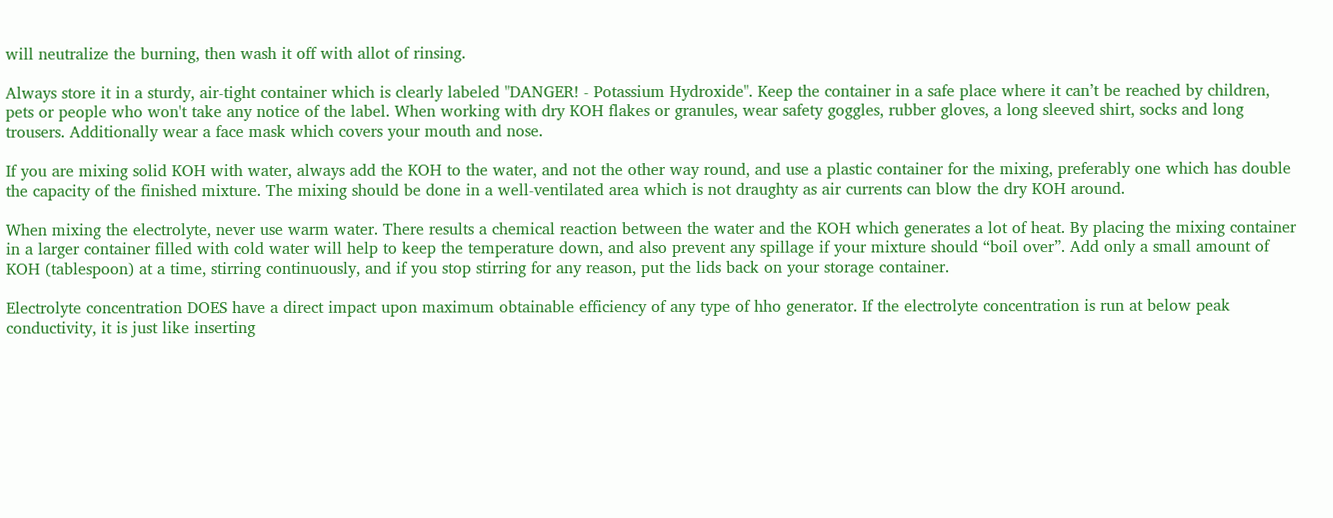will neutralize the burning, then wash it off with allot of rinsing.

Always store it in a sturdy, air-tight container which is clearly labeled "DANGER! - Potassium Hydroxide". Keep the container in a safe place where it can’t be reached by children, pets or people who won't take any notice of the label. When working with dry KOH flakes or granules, wear safety goggles, rubber gloves, a long sleeved shirt, socks and long trousers. Additionally wear a face mask which covers your mouth and nose.

If you are mixing solid KOH with water, always add the KOH to the water, and not the other way round, and use a plastic container for the mixing, preferably one which has double the capacity of the finished mixture. The mixing should be done in a well-ventilated area which is not draughty as air currents can blow the dry KOH around.

When mixing the electrolyte, never use warm water. There results a chemical reaction between the water and the KOH which generates a lot of heat. By placing the mixing container in a larger container filled with cold water will help to keep the temperature down, and also prevent any spillage if your mixture should “boil over”. Add only a small amount of KOH (tablespoon) at a time, stirring continuously, and if you stop stirring for any reason, put the lids back on your storage container.

Electrolyte concentration DOES have a direct impact upon maximum obtainable efficiency of any type of hho generator. If the electrolyte concentration is run at below peak conductivity, it is just like inserting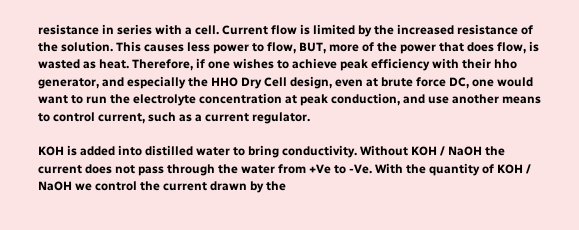resistance in series with a cell. Current flow is limited by the increased resistance of the solution. This causes less power to flow, BUT, more of the power that does flow, is wasted as heat. Therefore, if one wishes to achieve peak efficiency with their hho generator, and especially the HHO Dry Cell design, even at brute force DC, one would want to run the electrolyte concentration at peak conduction, and use another means to control current, such as a current regulator.

KOH is added into distilled water to bring conductivity. Without KOH / NaOH the current does not pass through the water from +Ve to -Ve. With the quantity of KOH / NaOH we control the current drawn by the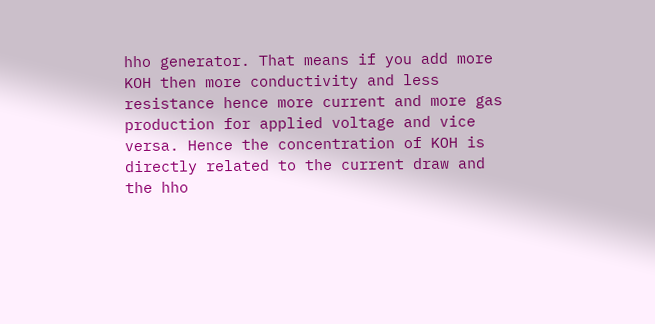hho generator. That means if you add more KOH then more conductivity and less resistance hence more current and more gas production for applied voltage and vice versa. Hence the concentration of KOH is directly related to the current draw and the hho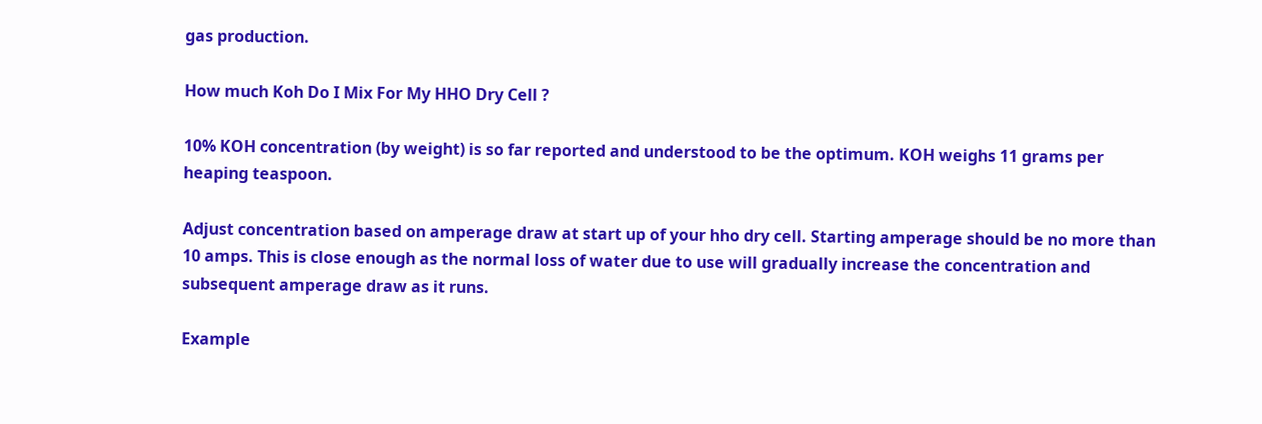gas production.

How much Koh Do I Mix For My HHO Dry Cell ?

10% KOH concentration (by weight) is so far reported and understood to be the optimum. KOH weighs 11 grams per heaping teaspoon.

Adjust concentration based on amperage draw at start up of your hho dry cell. Starting amperage should be no more than 10 amps. This is close enough as the normal loss of water due to use will gradually increase the concentration and subsequent amperage draw as it runs.

Example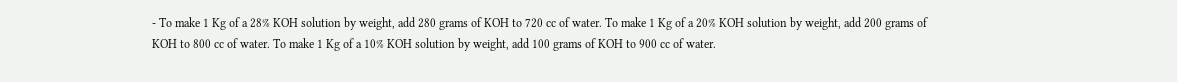- To make 1 Kg of a 28% KOH solution by weight, add 280 grams of KOH to 720 cc of water. To make 1 Kg of a 20% KOH solution by weight, add 200 grams of KOH to 800 cc of water. To make 1 Kg of a 10% KOH solution by weight, add 100 grams of KOH to 900 cc of water.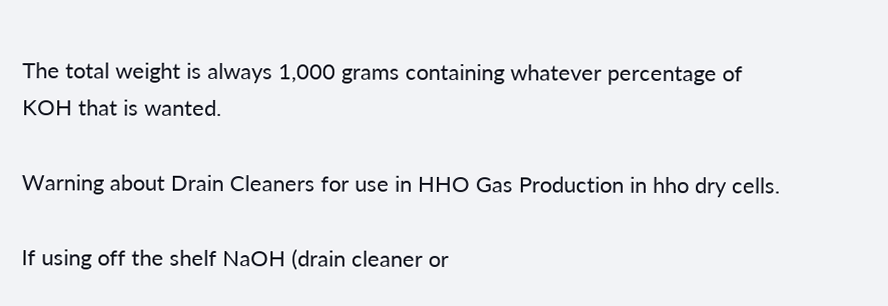The total weight is always 1,000 grams containing whatever percentage of KOH that is wanted.

Warning about Drain Cleaners for use in HHO Gas Production in hho dry cells.

If using off the shelf NaOH (drain cleaner or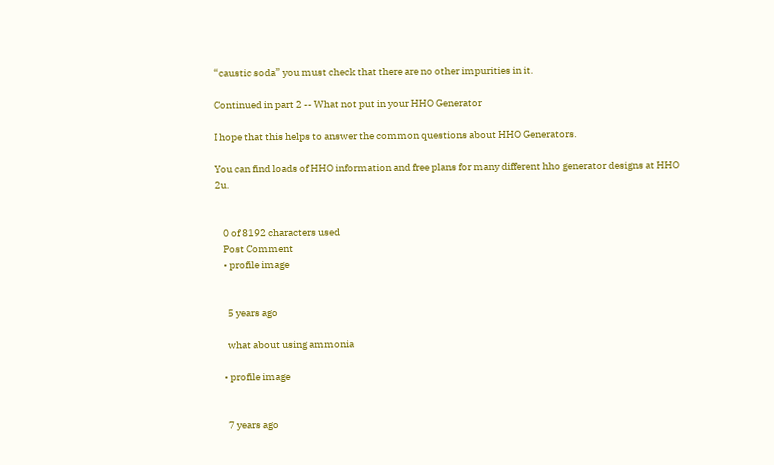“caustic soda” you must check that there are no other impurities in it.

Continued in part 2 -- What not put in your HHO Generator

I hope that this helps to answer the common questions about HHO Generators.

You can find loads of HHO information and free plans for many different hho generator designs at HHO 2u.


    0 of 8192 characters used
    Post Comment
    • profile image


      5 years ago

      what about using ammonia

    • profile image


      7 years ago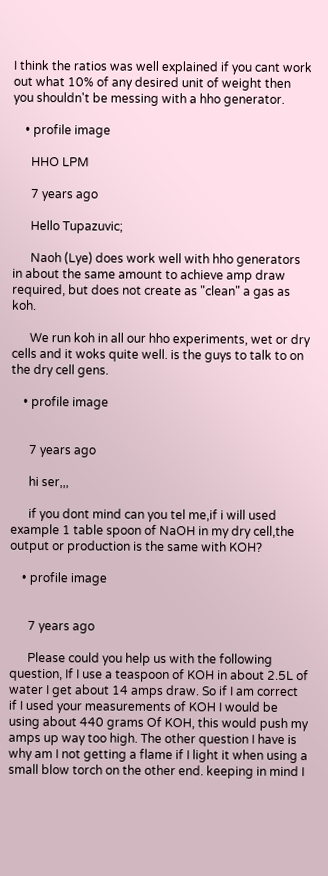I think the ratios was well explained if you cant work out what 10% of any desired unit of weight then you shouldn't be messing with a hho generator.

    • profile image

      HHO LPM

      7 years ago

      Hello Tupazuvic;

      Naoh (Lye) does work well with hho generators in about the same amount to achieve amp draw required, but does not create as "clean" a gas as koh.

      We run koh in all our hho experiments, wet or dry cells and it woks quite well. is the guys to talk to on the dry cell gens.

    • profile image


      7 years ago

      hi ser,,,

      if you dont mind can you tel me,if i will used example 1 table spoon of NaOH in my dry cell,the output or production is the same with KOH?

    • profile image


      7 years ago

      Please could you help us with the following question, If I use a teaspoon of KOH in about 2.5L of water I get about 14 amps draw. So if I am correct if I used your measurements of KOH I would be using about 440 grams Of KOH, this would push my amps up way too high. The other question I have is why am I not getting a flame if I light it when using a small blow torch on the other end. keeping in mind I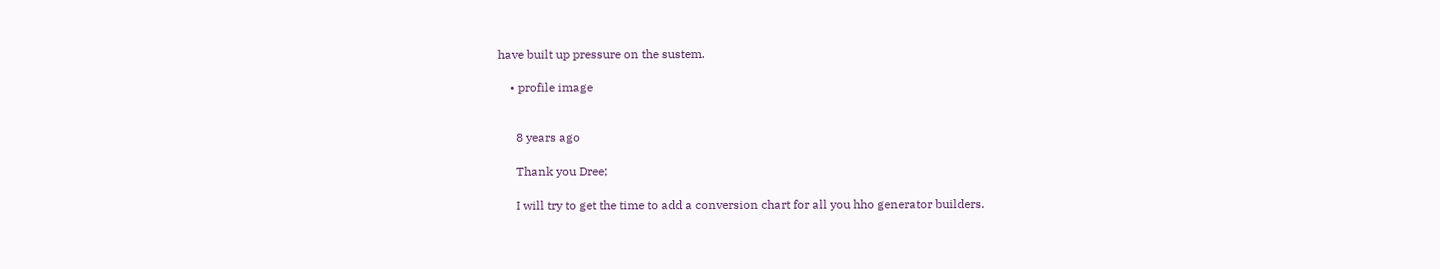have built up pressure on the sustem.

    • profile image


      8 years ago

      Thank you Dree;

      I will try to get the time to add a conversion chart for all you hho generator builders.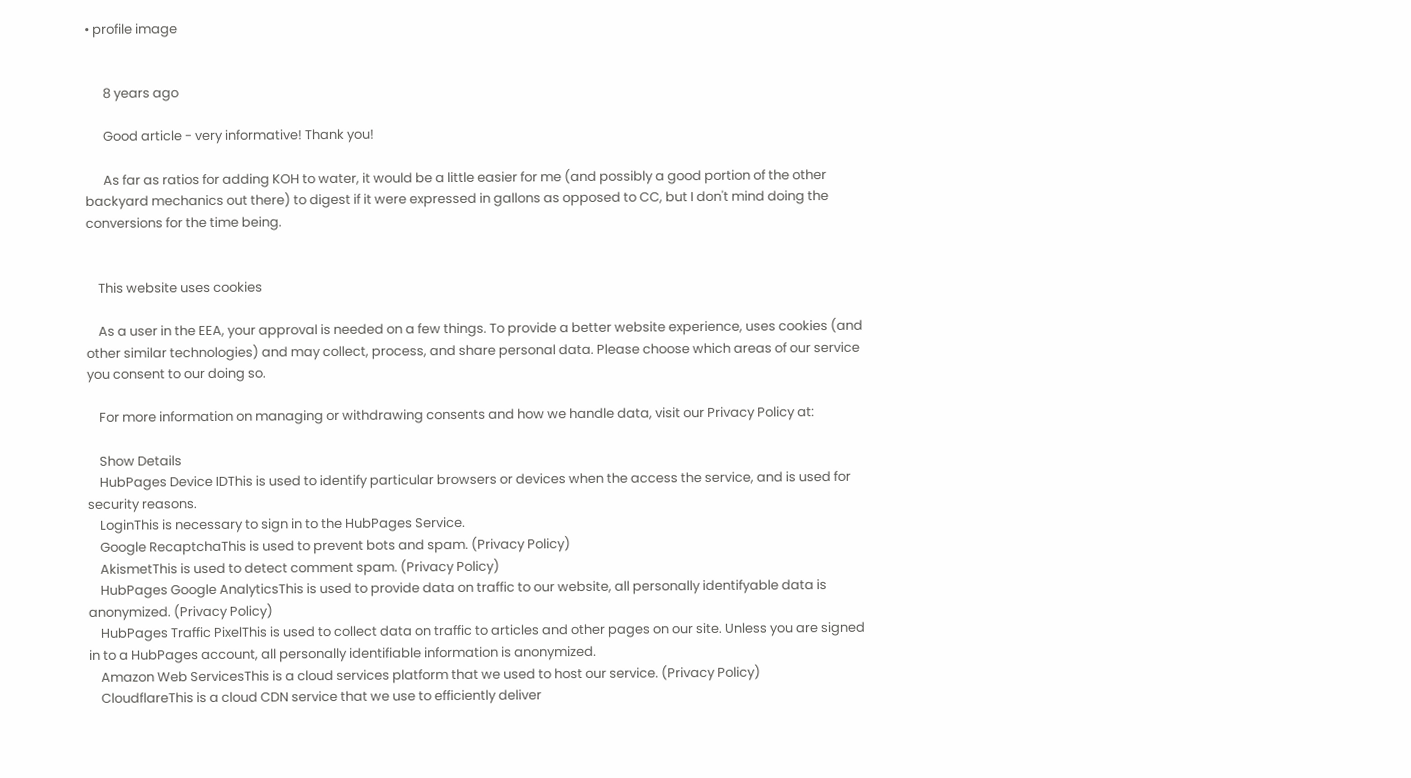• profile image


      8 years ago

      Good article - very informative! Thank you!

      As far as ratios for adding KOH to water, it would be a little easier for me (and possibly a good portion of the other backyard mechanics out there) to digest if it were expressed in gallons as opposed to CC, but I don't mind doing the conversions for the time being.


    This website uses cookies

    As a user in the EEA, your approval is needed on a few things. To provide a better website experience, uses cookies (and other similar technologies) and may collect, process, and share personal data. Please choose which areas of our service you consent to our doing so.

    For more information on managing or withdrawing consents and how we handle data, visit our Privacy Policy at:

    Show Details
    HubPages Device IDThis is used to identify particular browsers or devices when the access the service, and is used for security reasons.
    LoginThis is necessary to sign in to the HubPages Service.
    Google RecaptchaThis is used to prevent bots and spam. (Privacy Policy)
    AkismetThis is used to detect comment spam. (Privacy Policy)
    HubPages Google AnalyticsThis is used to provide data on traffic to our website, all personally identifyable data is anonymized. (Privacy Policy)
    HubPages Traffic PixelThis is used to collect data on traffic to articles and other pages on our site. Unless you are signed in to a HubPages account, all personally identifiable information is anonymized.
    Amazon Web ServicesThis is a cloud services platform that we used to host our service. (Privacy Policy)
    CloudflareThis is a cloud CDN service that we use to efficiently deliver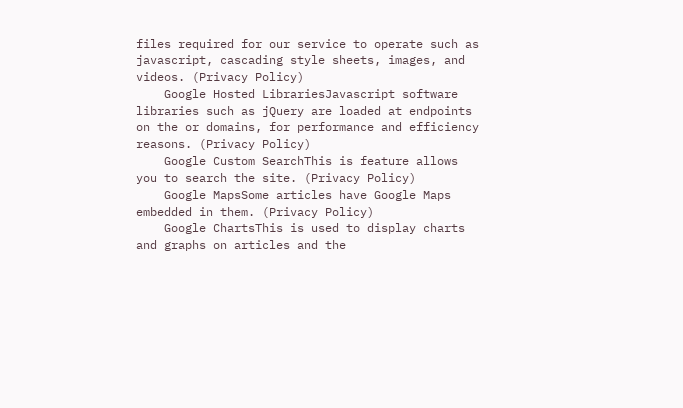files required for our service to operate such as javascript, cascading style sheets, images, and videos. (Privacy Policy)
    Google Hosted LibrariesJavascript software libraries such as jQuery are loaded at endpoints on the or domains, for performance and efficiency reasons. (Privacy Policy)
    Google Custom SearchThis is feature allows you to search the site. (Privacy Policy)
    Google MapsSome articles have Google Maps embedded in them. (Privacy Policy)
    Google ChartsThis is used to display charts and graphs on articles and the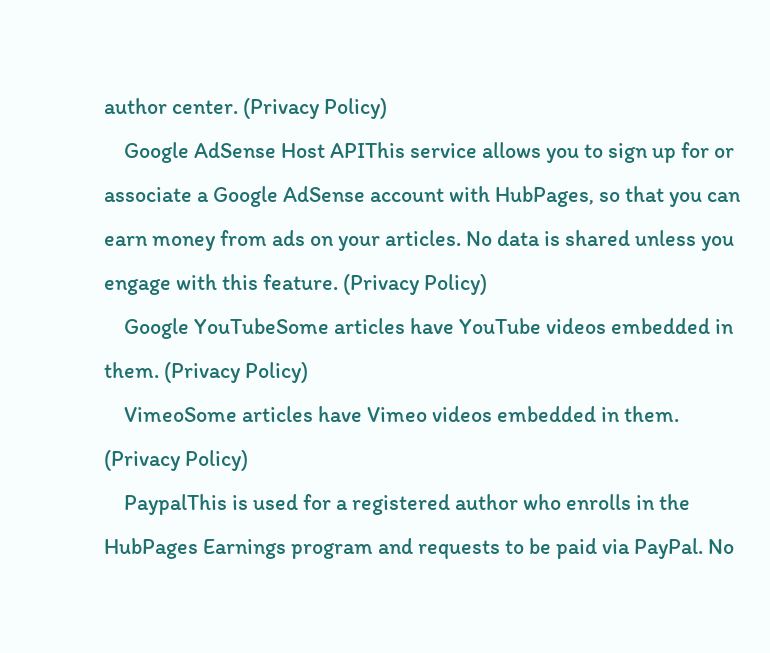author center. (Privacy Policy)
    Google AdSense Host APIThis service allows you to sign up for or associate a Google AdSense account with HubPages, so that you can earn money from ads on your articles. No data is shared unless you engage with this feature. (Privacy Policy)
    Google YouTubeSome articles have YouTube videos embedded in them. (Privacy Policy)
    VimeoSome articles have Vimeo videos embedded in them. (Privacy Policy)
    PaypalThis is used for a registered author who enrolls in the HubPages Earnings program and requests to be paid via PayPal. No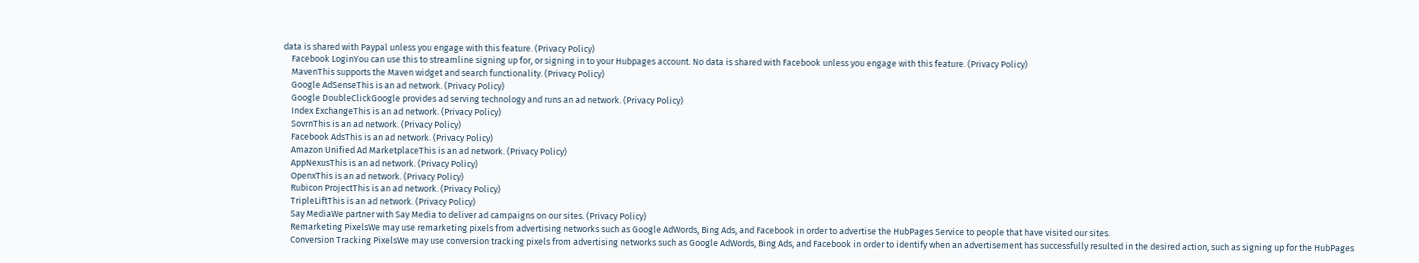data is shared with Paypal unless you engage with this feature. (Privacy Policy)
    Facebook LoginYou can use this to streamline signing up for, or signing in to your Hubpages account. No data is shared with Facebook unless you engage with this feature. (Privacy Policy)
    MavenThis supports the Maven widget and search functionality. (Privacy Policy)
    Google AdSenseThis is an ad network. (Privacy Policy)
    Google DoubleClickGoogle provides ad serving technology and runs an ad network. (Privacy Policy)
    Index ExchangeThis is an ad network. (Privacy Policy)
    SovrnThis is an ad network. (Privacy Policy)
    Facebook AdsThis is an ad network. (Privacy Policy)
    Amazon Unified Ad MarketplaceThis is an ad network. (Privacy Policy)
    AppNexusThis is an ad network. (Privacy Policy)
    OpenxThis is an ad network. (Privacy Policy)
    Rubicon ProjectThis is an ad network. (Privacy Policy)
    TripleLiftThis is an ad network. (Privacy Policy)
    Say MediaWe partner with Say Media to deliver ad campaigns on our sites. (Privacy Policy)
    Remarketing PixelsWe may use remarketing pixels from advertising networks such as Google AdWords, Bing Ads, and Facebook in order to advertise the HubPages Service to people that have visited our sites.
    Conversion Tracking PixelsWe may use conversion tracking pixels from advertising networks such as Google AdWords, Bing Ads, and Facebook in order to identify when an advertisement has successfully resulted in the desired action, such as signing up for the HubPages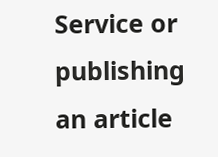Service or publishing an article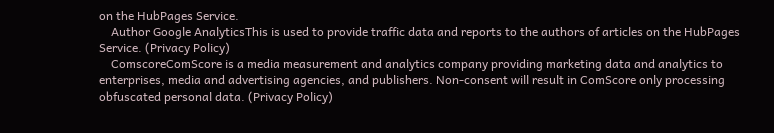on the HubPages Service.
    Author Google AnalyticsThis is used to provide traffic data and reports to the authors of articles on the HubPages Service. (Privacy Policy)
    ComscoreComScore is a media measurement and analytics company providing marketing data and analytics to enterprises, media and advertising agencies, and publishers. Non-consent will result in ComScore only processing obfuscated personal data. (Privacy Policy)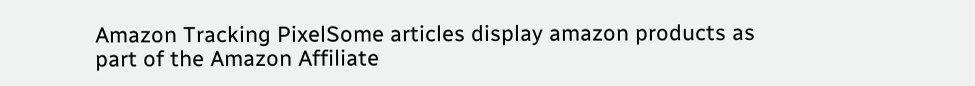Amazon Tracking PixelSome articles display amazon products as part of the Amazon Affiliate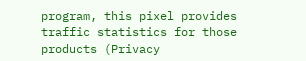program, this pixel provides traffic statistics for those products (Privacy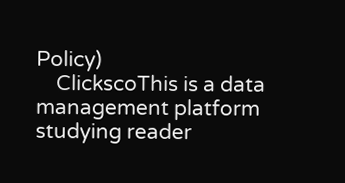Policy)
    ClickscoThis is a data management platform studying reader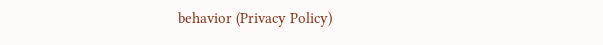behavior (Privacy Policy)